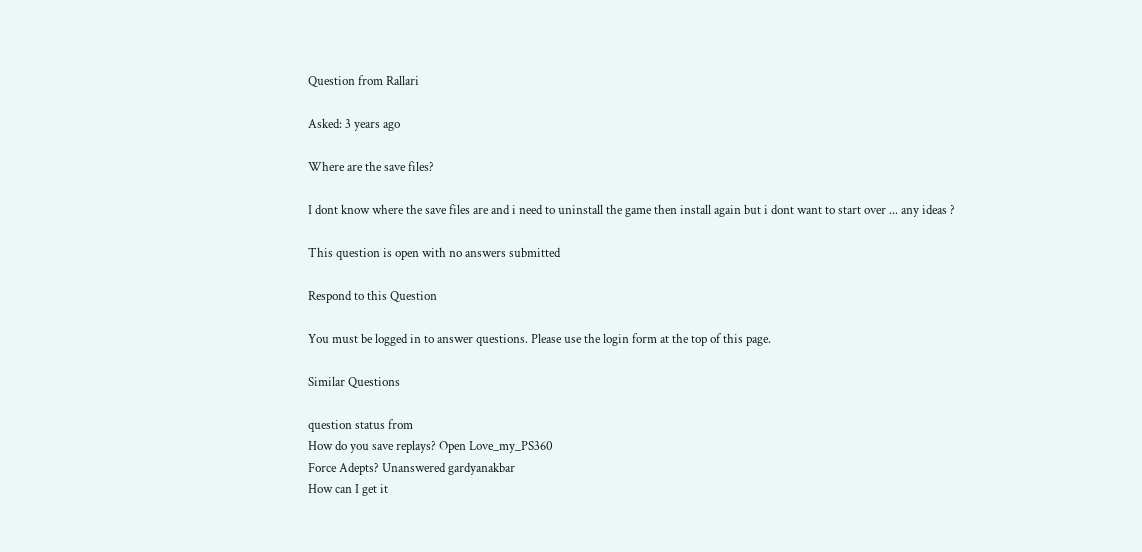Question from Rallari

Asked: 3 years ago

Where are the save files?

I dont know where the save files are and i need to uninstall the game then install again but i dont want to start over ... any ideas ?

This question is open with no answers submitted

Respond to this Question

You must be logged in to answer questions. Please use the login form at the top of this page.

Similar Questions

question status from
How do you save replays? Open Love_my_PS360
Force Adepts? Unanswered gardyanakbar
How can I get it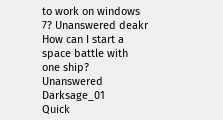to work on windows 7? Unanswered deakr
How can I start a space battle with one ship? Unanswered Darksage_01
Quick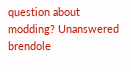question about modding? Unanswered brendole